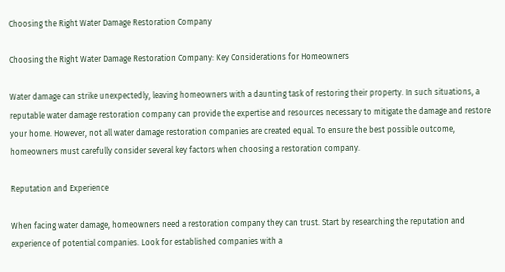Choosing the Right Water Damage Restoration Company

Choosing the Right Water Damage Restoration Company: Key Considerations for Homeowners

Water damage can strike unexpectedly, leaving homeowners with a daunting task of restoring their property. In such situations, a reputable water damage restoration company can provide the expertise and resources necessary to mitigate the damage and restore your home. However, not all water damage restoration companies are created equal. To ensure the best possible outcome, homeowners must carefully consider several key factors when choosing a restoration company.

Reputation and Experience

When facing water damage, homeowners need a restoration company they can trust. Start by researching the reputation and experience of potential companies. Look for established companies with a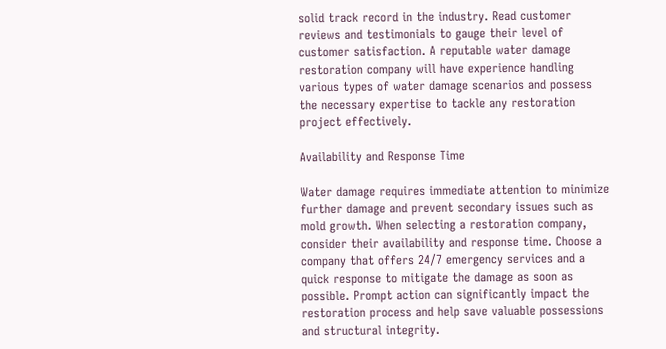solid track record in the industry. Read customer reviews and testimonials to gauge their level of customer satisfaction. A reputable water damage restoration company will have experience handling various types of water damage scenarios and possess the necessary expertise to tackle any restoration project effectively.

Availability and Response Time

Water damage requires immediate attention to minimize further damage and prevent secondary issues such as mold growth. When selecting a restoration company, consider their availability and response time. Choose a company that offers 24/7 emergency services and a quick response to mitigate the damage as soon as possible. Prompt action can significantly impact the restoration process and help save valuable possessions and structural integrity.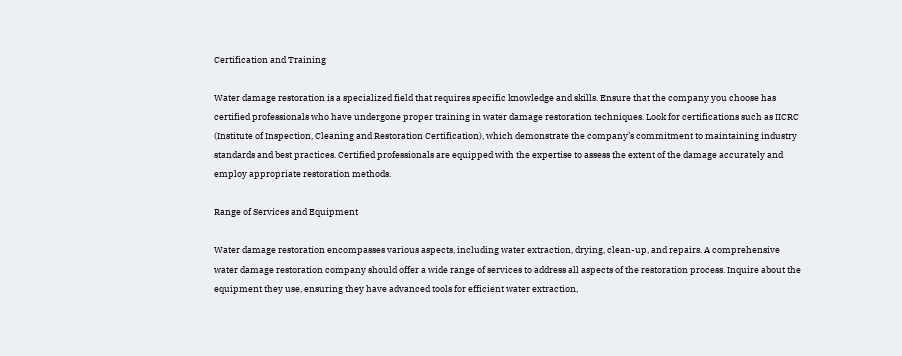Certification and Training

Water damage restoration is a specialized field that requires specific knowledge and skills. Ensure that the company you choose has certified professionals who have undergone proper training in water damage restoration techniques. Look for certifications such as IICRC (Institute of Inspection, Cleaning and Restoration Certification), which demonstrate the company’s commitment to maintaining industry standards and best practices. Certified professionals are equipped with the expertise to assess the extent of the damage accurately and employ appropriate restoration methods.

Range of Services and Equipment

Water damage restoration encompasses various aspects, including water extraction, drying, clean-up, and repairs. A comprehensive water damage restoration company should offer a wide range of services to address all aspects of the restoration process. Inquire about the equipment they use, ensuring they have advanced tools for efficient water extraction,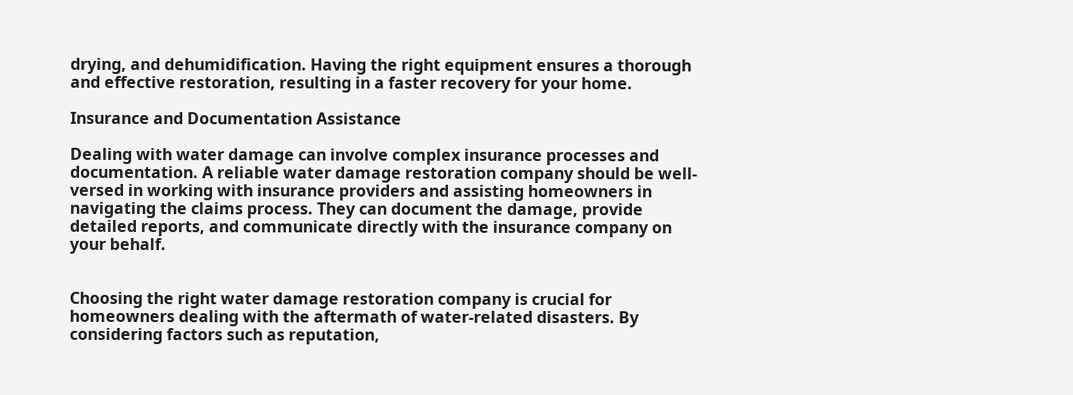drying, and dehumidification. Having the right equipment ensures a thorough and effective restoration, resulting in a faster recovery for your home.

Insurance and Documentation Assistance

Dealing with water damage can involve complex insurance processes and documentation. A reliable water damage restoration company should be well-versed in working with insurance providers and assisting homeowners in navigating the claims process. They can document the damage, provide detailed reports, and communicate directly with the insurance company on your behalf.


Choosing the right water damage restoration company is crucial for homeowners dealing with the aftermath of water-related disasters. By considering factors such as reputation,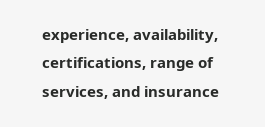experience, availability, certifications, range of services, and insurance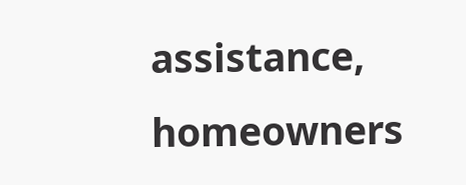assistance, homeowners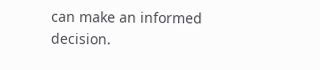can make an informed decision.